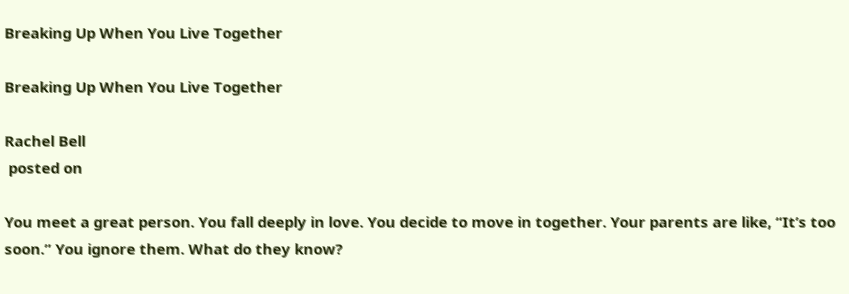Breaking Up When You Live Together

Breaking Up When You Live Together

Rachel Bell
 posted on

You meet a great person. You fall deeply in love. You decide to move in together. Your parents are like, “It’s too soon.” You ignore them. What do they know?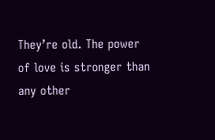They’re old. The power of love is stronger than any other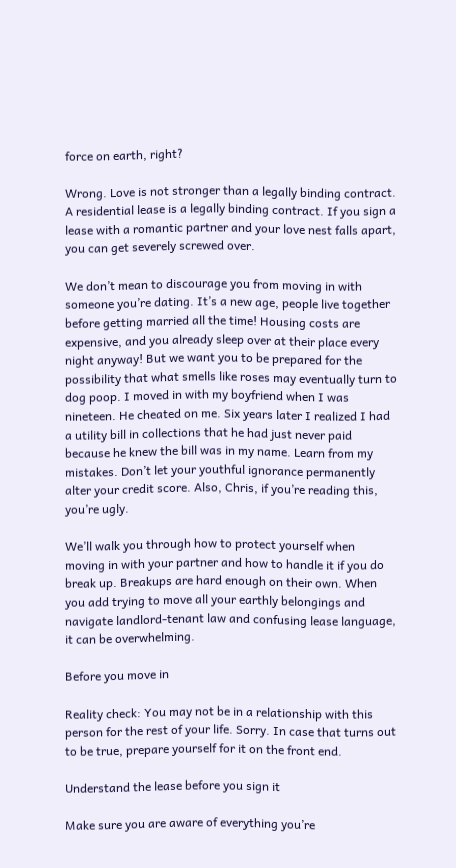force on earth, right?

Wrong. Love is not stronger than a legally binding contract. A residential lease is a legally binding contract. If you sign a lease with a romantic partner and your love nest falls apart, you can get severely screwed over.

We don’t mean to discourage you from moving in with someone you’re dating. It’s a new age, people live together before getting married all the time! Housing costs are expensive, and you already sleep over at their place every night anyway! But we want you to be prepared for the possibility that what smells like roses may eventually turn to dog poop. I moved in with my boyfriend when I was nineteen. He cheated on me. Six years later I realized I had a utility bill in collections that he had just never paid because he knew the bill was in my name. Learn from my mistakes. Don’t let your youthful ignorance permanently alter your credit score. Also, Chris, if you’re reading this, you’re ugly.

We’ll walk you through how to protect yourself when moving in with your partner and how to handle it if you do break up. Breakups are hard enough on their own. When you add trying to move all your earthly belongings and navigate landlord-tenant law and confusing lease language, it can be overwhelming.

Before you move in

Reality check: You may not be in a relationship with this person for the rest of your life. Sorry. In case that turns out to be true, prepare yourself for it on the front end.

Understand the lease before you sign it

Make sure you are aware of everything you’re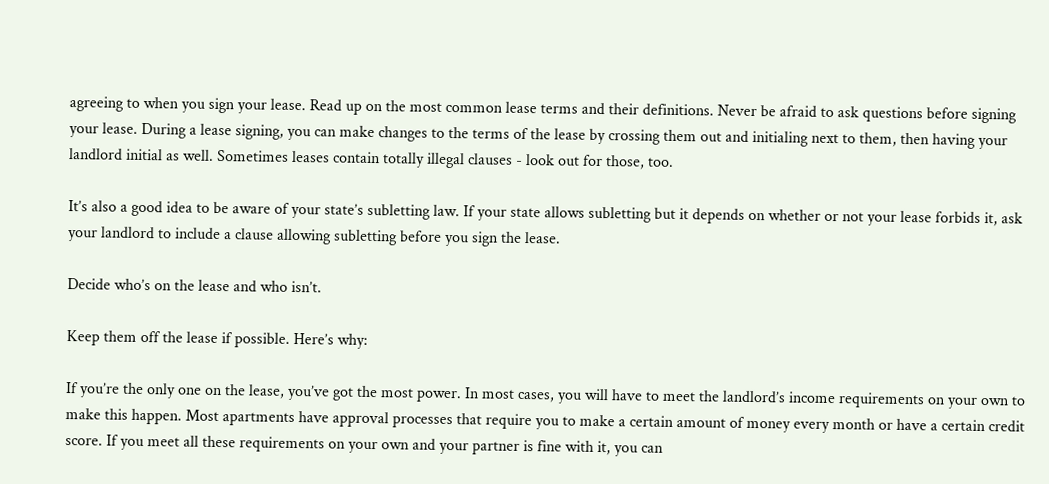agreeing to when you sign your lease. Read up on the most common lease terms and their definitions. Never be afraid to ask questions before signing your lease. During a lease signing, you can make changes to the terms of the lease by crossing them out and initialing next to them, then having your landlord initial as well. Sometimes leases contain totally illegal clauses - look out for those, too.

It’s also a good idea to be aware of your state’s subletting law. If your state allows subletting but it depends on whether or not your lease forbids it, ask your landlord to include a clause allowing subletting before you sign the lease.

Decide who’s on the lease and who isn’t.

Keep them off the lease if possible. Here’s why:

If you’re the only one on the lease, you’ve got the most power. In most cases, you will have to meet the landlord’s income requirements on your own to make this happen. Most apartments have approval processes that require you to make a certain amount of money every month or have a certain credit score. If you meet all these requirements on your own and your partner is fine with it, you can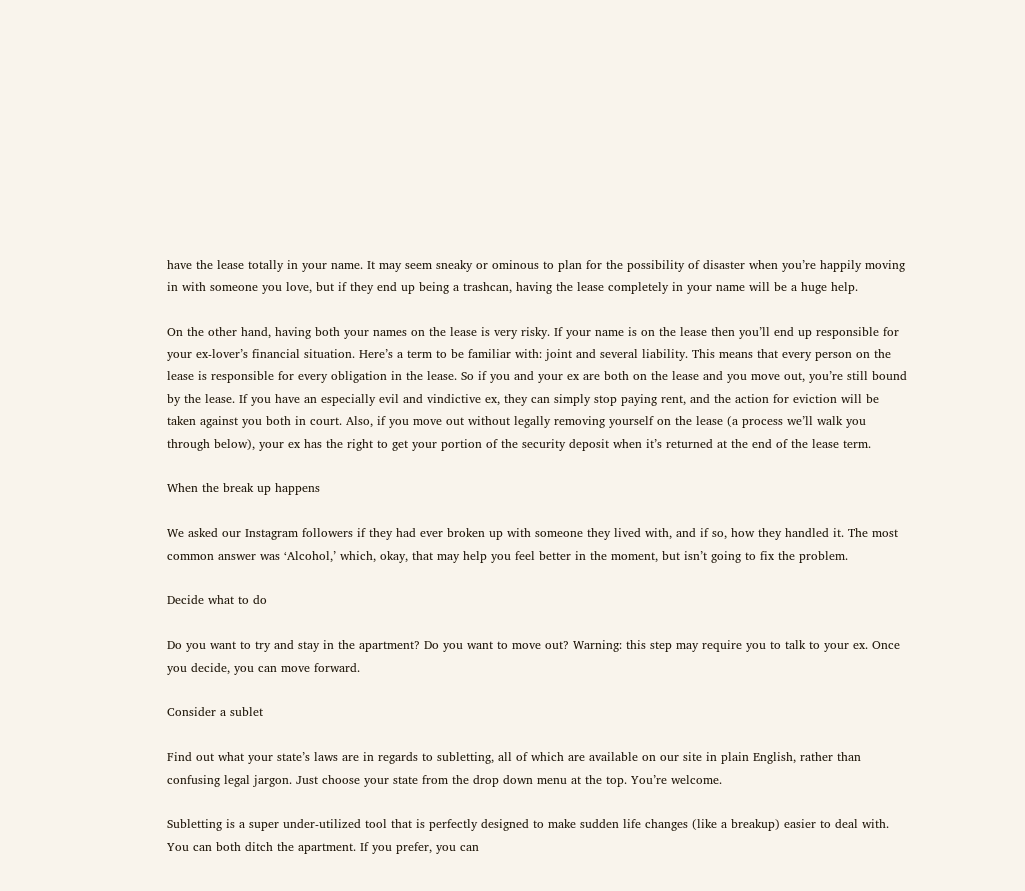have the lease totally in your name. It may seem sneaky or ominous to plan for the possibility of disaster when you’re happily moving in with someone you love, but if they end up being a trashcan, having the lease completely in your name will be a huge help.

On the other hand, having both your names on the lease is very risky. If your name is on the lease then you’ll end up responsible for your ex-lover’s financial situation. Here’s a term to be familiar with: joint and several liability. This means that every person on the lease is responsible for every obligation in the lease. So if you and your ex are both on the lease and you move out, you’re still bound by the lease. If you have an especially evil and vindictive ex, they can simply stop paying rent, and the action for eviction will be taken against you both in court. Also, if you move out without legally removing yourself on the lease (a process we’ll walk you through below), your ex has the right to get your portion of the security deposit when it’s returned at the end of the lease term.

When the break up happens

We asked our Instagram followers if they had ever broken up with someone they lived with, and if so, how they handled it. The most common answer was ‘Alcohol,’ which, okay, that may help you feel better in the moment, but isn’t going to fix the problem.

Decide what to do

Do you want to try and stay in the apartment? Do you want to move out? Warning: this step may require you to talk to your ex. Once you decide, you can move forward.

Consider a sublet

Find out what your state’s laws are in regards to subletting, all of which are available on our site in plain English, rather than confusing legal jargon. Just choose your state from the drop down menu at the top. You’re welcome.

Subletting is a super under-utilized tool that is perfectly designed to make sudden life changes (like a breakup) easier to deal with. You can both ditch the apartment. If you prefer, you can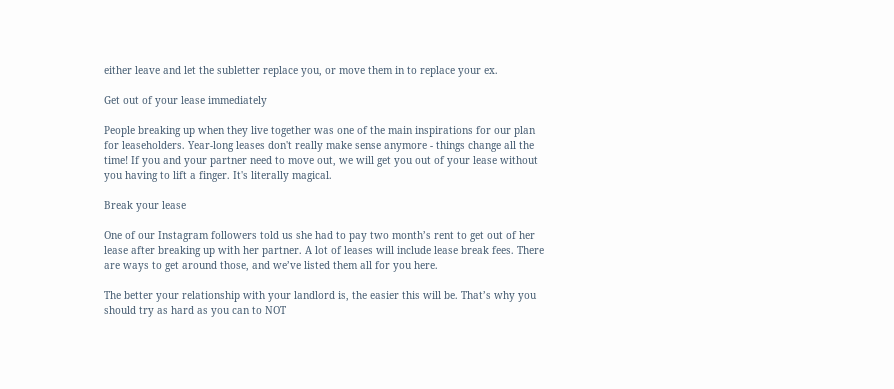either leave and let the subletter replace you, or move them in to replace your ex.

Get out of your lease immediately

People breaking up when they live together was one of the main inspirations for our plan for leaseholders. Year-long leases don't really make sense anymore - things change all the time! If you and your partner need to move out, we will get you out of your lease without you having to lift a finger. It's literally magical.

Break your lease

One of our Instagram followers told us she had to pay two month’s rent to get out of her lease after breaking up with her partner. A lot of leases will include lease break fees. There are ways to get around those, and we’ve listed them all for you here.

The better your relationship with your landlord is, the easier this will be. That’s why you should try as hard as you can to NOT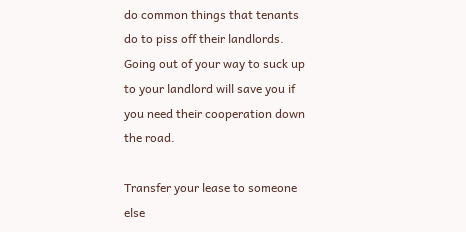do common things that tenants do to piss off their landlords. Going out of your way to suck up to your landlord will save you if you need their cooperation down the road.

Transfer your lease to someone else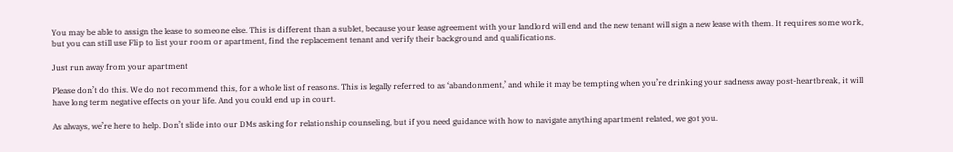You may be able to assign the lease to someone else. This is different than a sublet, because your lease agreement with your landlord will end and the new tenant will sign a new lease with them. It requires some work, but you can still use Flip to list your room or apartment, find the replacement tenant and verify their background and qualifications.

Just run away from your apartment

Please don’t do this. We do not recommend this, for a whole list of reasons. This is legally referred to as ‘abandonment,’ and while it may be tempting when you’re drinking your sadness away post-heartbreak, it will have long term negative effects on your life. And you could end up in court.

As always, we’re here to help. Don’t slide into our DMs asking for relationship counseling, but if you need guidance with how to navigate anything apartment related, we got you.